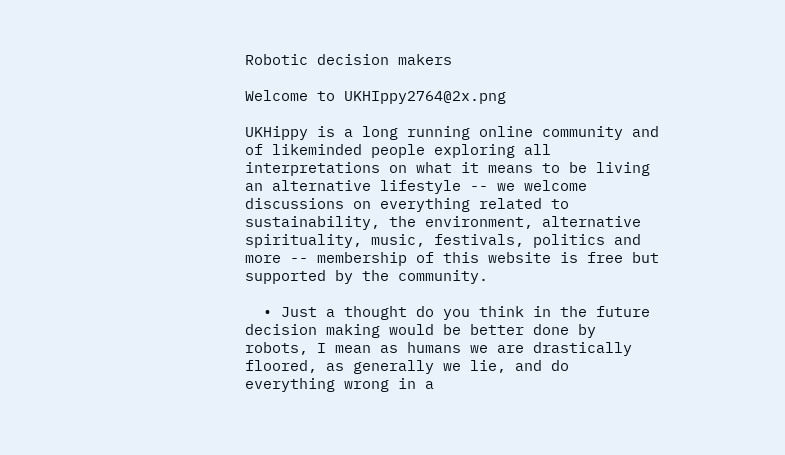Robotic decision makers

Welcome to UKHIppy2764@2x.png

UKHippy is a long running online community and of likeminded people exploring all interpretations on what it means to be living an alternative lifestyle -- we welcome discussions on everything related to sustainability, the environment, alternative spirituality, music, festivals, politics and more -- membership of this website is free but supported by the community.

  • Just a thought do you think in the future decision making would be better done by robots, I mean as humans we are drastically floored, as generally we lie, and do everything wrong in a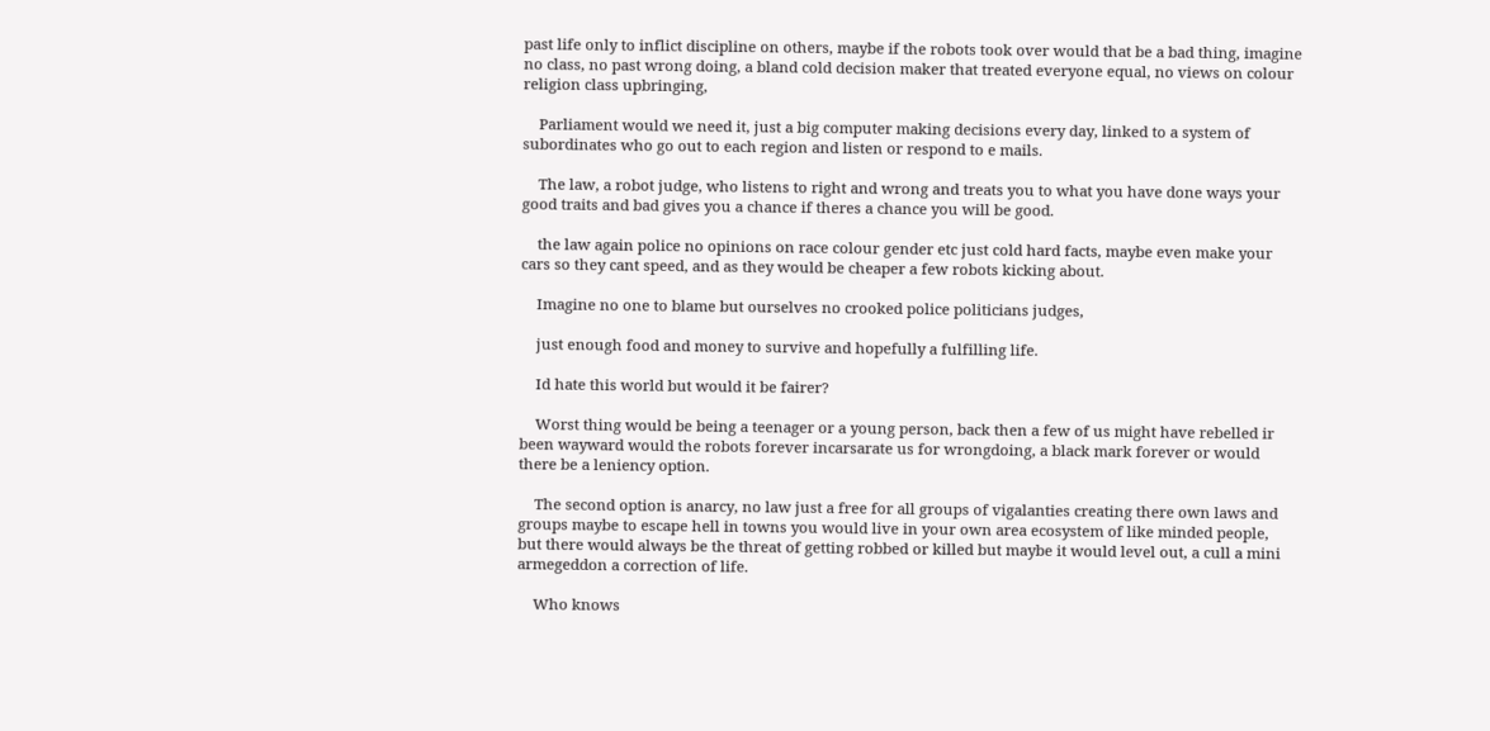past life only to inflict discipline on others, maybe if the robots took over would that be a bad thing, imagine no class, no past wrong doing, a bland cold decision maker that treated everyone equal, no views on colour religion class upbringing,

    Parliament would we need it, just a big computer making decisions every day, linked to a system of subordinates who go out to each region and listen or respond to e mails.

    The law, a robot judge, who listens to right and wrong and treats you to what you have done ways your good traits and bad gives you a chance if theres a chance you will be good.

    the law again police no opinions on race colour gender etc just cold hard facts, maybe even make your cars so they cant speed, and as they would be cheaper a few robots kicking about.

    Imagine no one to blame but ourselves no crooked police politicians judges,

    just enough food and money to survive and hopefully a fulfilling life.

    Id hate this world but would it be fairer?

    Worst thing would be being a teenager or a young person, back then a few of us might have rebelled ir been wayward would the robots forever incarsarate us for wrongdoing, a black mark forever or would there be a leniency option.

    The second option is anarcy, no law just a free for all groups of vigalanties creating there own laws and groups maybe to escape hell in towns you would live in your own area ecosystem of like minded people, but there would always be the threat of getting robbed or killed but maybe it would level out, a cull a mini armegeddon a correction of life.

    Who knows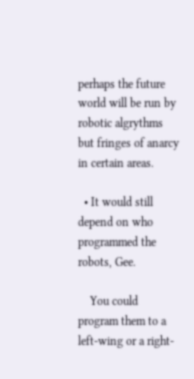perhaps the future world will be run by robotic algrythms but fringes of anarcy in certain areas.

  • It would still depend on who programmed the robots, Gee.

    You could program them to a left-wing or a right-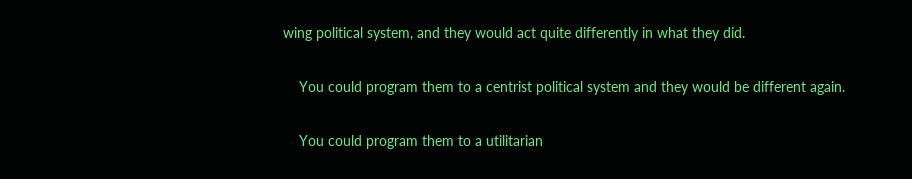wing political system, and they would act quite differently in what they did.

    You could program them to a centrist political system and they would be different again.

    You could program them to a utilitarian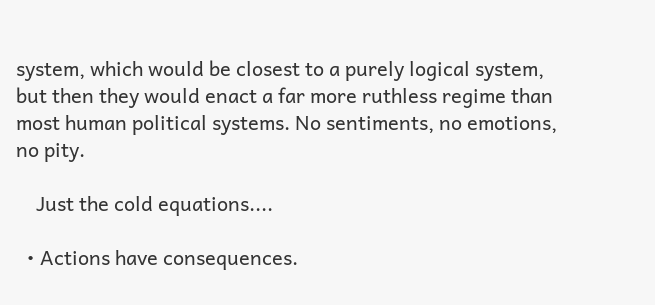system, which would be closest to a purely logical system, but then they would enact a far more ruthless regime than most human political systems. No sentiments, no emotions, no pity.

    Just the cold equations....

  • Actions have consequences.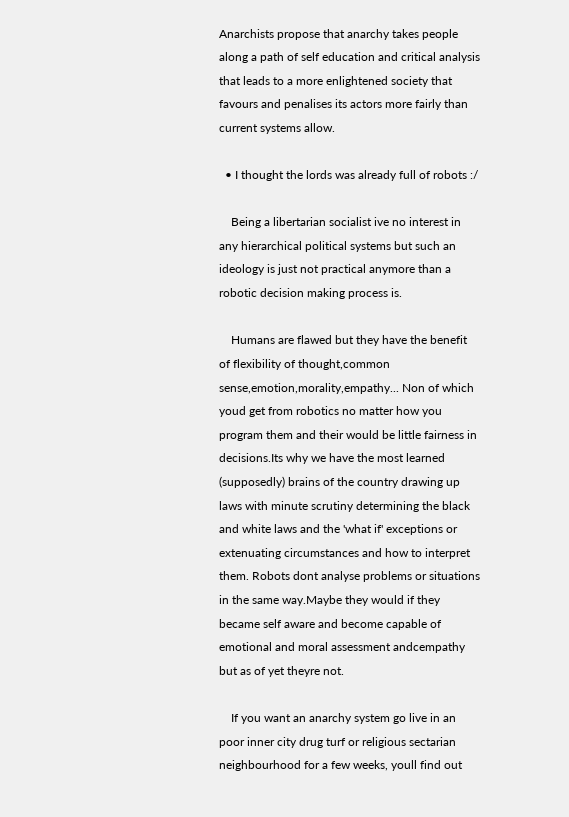Anarchists propose that anarchy takes people along a path of self education and critical analysis that leads to a more enlightened society that favours and penalises its actors more fairly than current systems allow.

  • I thought the lords was already full of robots :/

    Being a libertarian socialist ive no interest in any hierarchical political systems but such an ideology is just not practical anymore than a robotic decision making process is.

    Humans are flawed but they have the benefit of flexibility of thought,common sense,emotion,morality,empathy... Non of which youd get from robotics no matter how you program them and their would be little fairness in decisions.Its why we have the most learned (supposedly) brains of the country drawing up laws with minute scrutiny determining the black and white laws and the 'what if' exceptions or extenuating circumstances and how to interpret them. Robots dont analyse problems or situations in the same way.Maybe they would if they became self aware and become capable of emotional and moral assessment andcempathy but as of yet theyre not.

    If you want an anarchy system go live in an poor inner city drug turf or religious sectarian neighbourhood for a few weeks, youll find out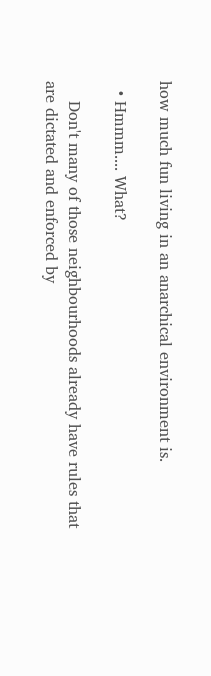how much fun living in an anarchical environment is.

  • Hmmm.... What?

    Don't many of those neighbourhoods already have rules that are dictated and enforced by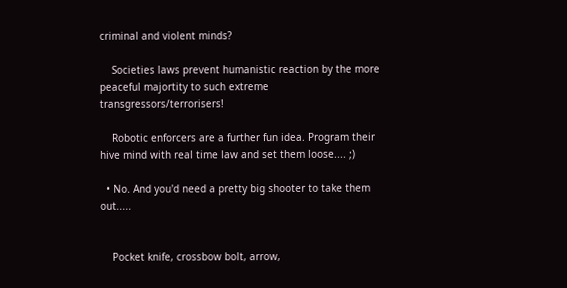criminal and violent minds?

    Societies laws prevent humanistic reaction by the more peaceful majortity to such extreme transgressors/terrorisers!

    Robotic enforcers are a further fun idea. Program their hive mind with real time law and set them loose.... ;)

  • No. And you'd need a pretty big shooter to take them out.....


    Pocket knife, crossbow bolt, arrow,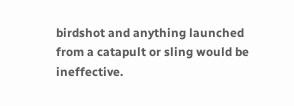birdshot and anything launched from a catapult or sling would be ineffective.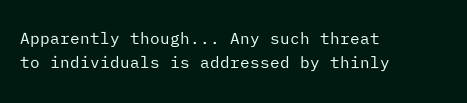Apparently though... Any such threat to individuals is addressed by thinly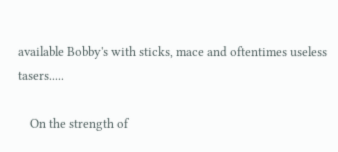available Bobby's with sticks, mace and oftentimes useless tasers.....

    On the strength of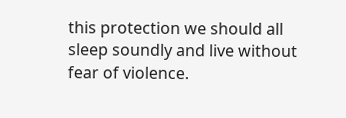this protection we should all sleep soundly and live without fear of violence.